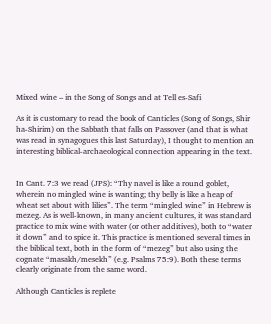Mixed wine – in the Song of Songs and at Tell es-Safi

As it is customary to read the book of Canticles (Song of Songs, Shir ha-Shirim) on the Sabbath that falls on Passover (and that is what was read in synagogues this last Saturday), I thought to mention an interesting biblical-archaeological connection appearing in the text.


In Cant. 7:3 we read (JPS): “Thy navel is like a round goblet, wherein no mingled wine is wanting; thy belly is like a heap of wheat set about with lilies”. The term “mingled wine” in Hebrew is mezeg. As is well-known, in many ancient cultures, it was standard practice to mix wine with water (or other additives), both to “water it down” and to spice it. This practice is mentioned several times in the biblical text, both in the form of “mezeg” but also using the cognate “masakh/mesekh” (e.g. Psalms 75:9). Both these terms clearly originate from the same word.

Although Canticles is replete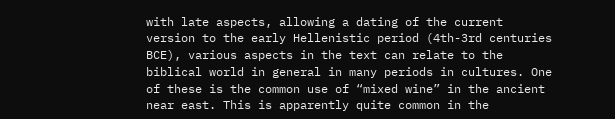with late aspects, allowing a dating of the current version to the early Hellenistic period (4th-3rd centuries BCE), various aspects in the text can relate to the biblical world in general in many periods in cultures. One of these is the common use of “mixed wine” in the ancient near east. This is apparently quite common in the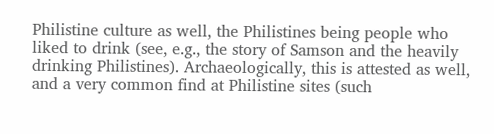Philistine culture as well, the Philistines being people who liked to drink (see, e.g., the story of Samson and the heavily drinking Philistines). Archaeologically, this is attested as well, and a very common find at Philistine sites (such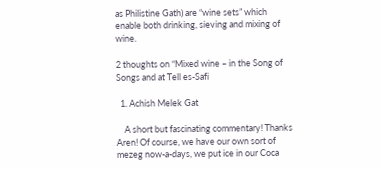as Philistine Gath) are “wine sets” which enable both drinking, sieving and mixing of wine.

2 thoughts on “Mixed wine – in the Song of Songs and at Tell es-Safi

  1. Achish Melek Gat

    A short but fascinating commentary! Thanks Aren! Of course, we have our own sort of mezeg now-a-days, we put ice in our Coca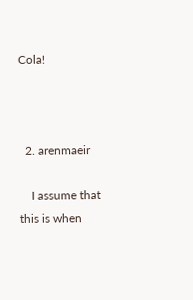Cola!



  2. arenmaeir

    I assume that this is when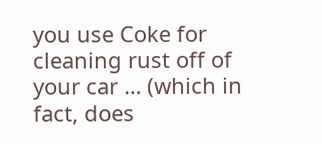you use Coke for cleaning rust off of your car … (which in fact, does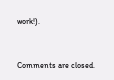work!).


Comments are closed.